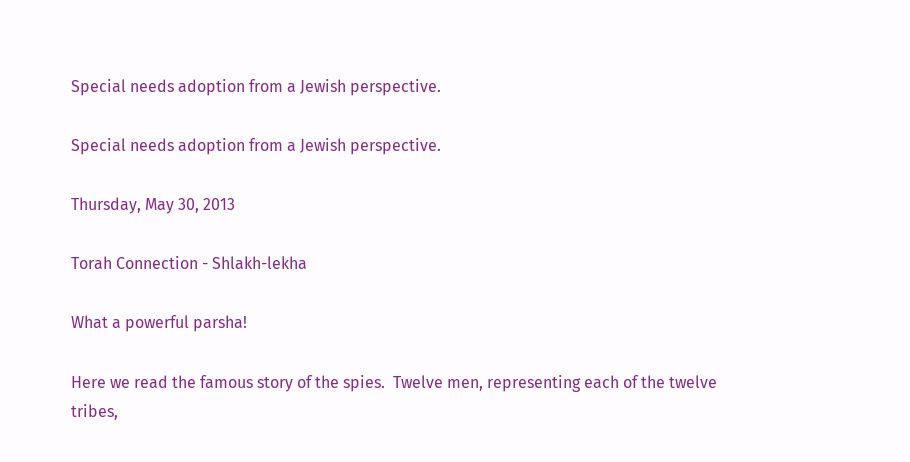Special needs adoption from a Jewish perspective.

Special needs adoption from a Jewish perspective.

Thursday, May 30, 2013

Torah Connection - Shlakh-lekha

What a powerful parsha!

Here we read the famous story of the spies.  Twelve men, representing each of the twelve tribes,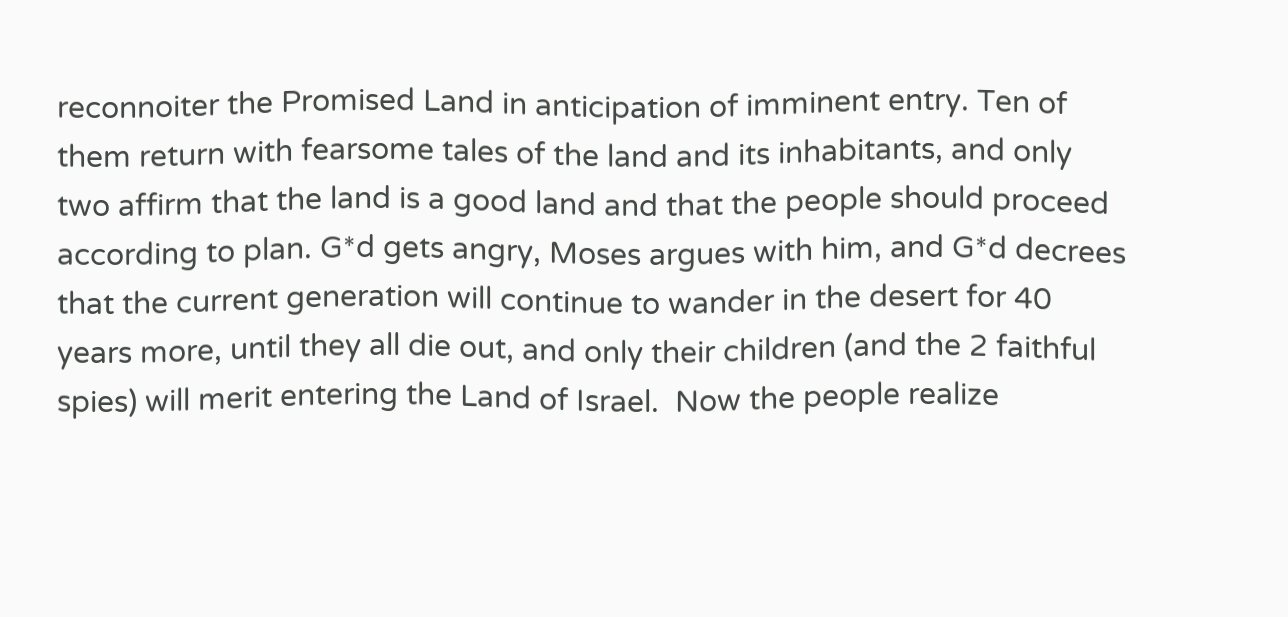reconnoiter the Promised Land in anticipation of imminent entry. Ten of them return with fearsome tales of the land and its inhabitants, and only two affirm that the land is a good land and that the people should proceed according to plan. G*d gets angry, Moses argues with him, and G*d decrees that the current generation will continue to wander in the desert for 40 years more, until they all die out, and only their children (and the 2 faithful spies) will merit entering the Land of Israel.  Now the people realize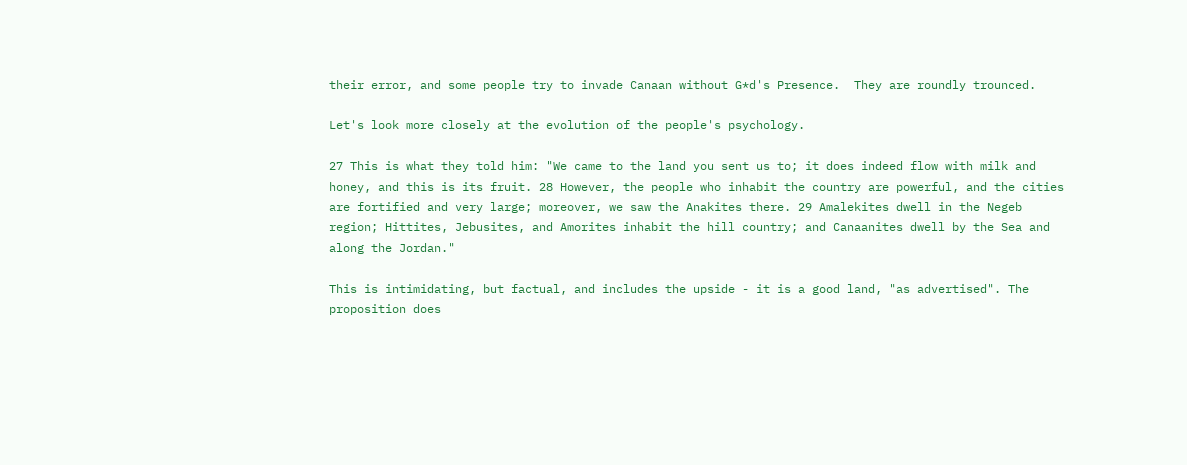their error, and some people try to invade Canaan without G*d's Presence.  They are roundly trounced.

Let's look more closely at the evolution of the people's psychology.

27 This is what they told him: "We came to the land you sent us to; it does indeed flow with milk and honey, and this is its fruit. 28 However, the people who inhabit the country are powerful, and the cities are fortified and very large; moreover, we saw the Anakites there. 29 Amalekites dwell in the Negeb region; Hittites, Jebusites, and Amorites inhabit the hill country; and Canaanites dwell by the Sea and along the Jordan."

This is intimidating, but factual, and includes the upside - it is a good land, "as advertised". The proposition does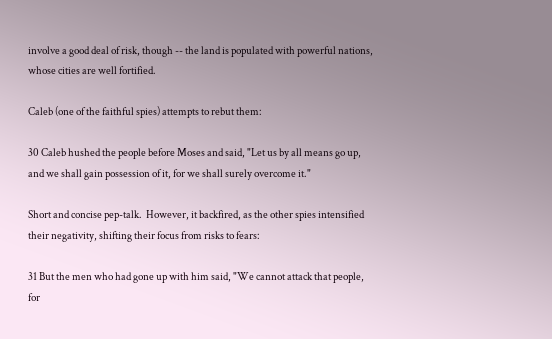involve a good deal of risk, though -- the land is populated with powerful nations, whose cities are well fortified.

Caleb (one of the faithful spies) attempts to rebut them:

30 Caleb hushed the people before Moses and said, "Let us by all means go up, and we shall gain possession of it, for we shall surely overcome it."

Short and concise pep-talk.  However, it backfired, as the other spies intensified their negativity, shifting their focus from risks to fears:

31 But the men who had gone up with him said, "We cannot attack that people, for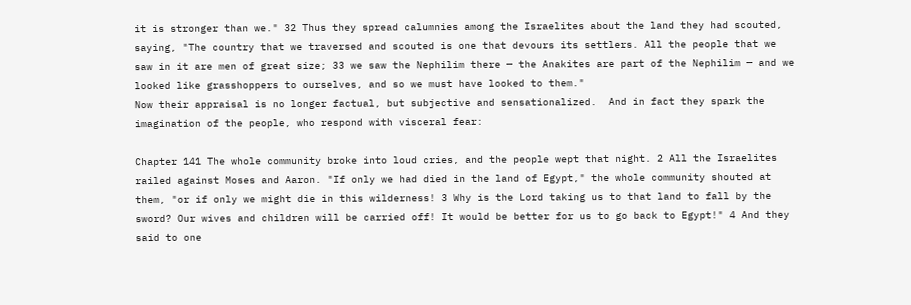it is stronger than we." 32 Thus they spread calumnies among the Israelites about the land they had scouted, saying, "The country that we traversed and scouted is one that devours its settlers. All the people that we saw in it are men of great size; 33 we saw the Nephilim there — the Anakites are part of the Nephilim — and we looked like grasshoppers to ourselves, and so we must have looked to them."
Now their appraisal is no longer factual, but subjective and sensationalized.  And in fact they spark the imagination of the people, who respond with visceral fear:

Chapter 141 The whole community broke into loud cries, and the people wept that night. 2 All the Israelites railed against Moses and Aaron. "If only we had died in the land of Egypt," the whole community shouted at them, "or if only we might die in this wilderness! 3 Why is the Lord taking us to that land to fall by the sword? Our wives and children will be carried off! It would be better for us to go back to Egypt!" 4 And they said to one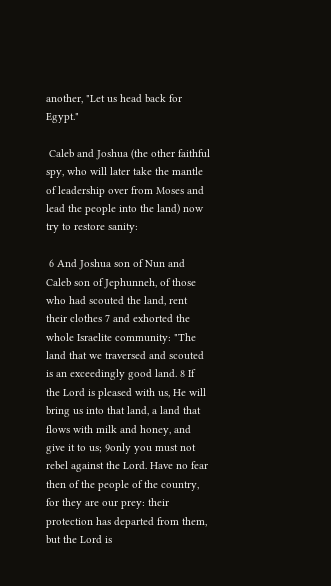another, "Let us head back for Egypt."

 Caleb and Joshua (the other faithful spy, who will later take the mantle of leadership over from Moses and lead the people into the land) now try to restore sanity:

 6 And Joshua son of Nun and Caleb son of Jephunneh, of those who had scouted the land, rent their clothes 7 and exhorted the whole Israelite community: "The land that we traversed and scouted is an exceedingly good land. 8 If the Lord is pleased with us, He will bring us into that land, a land that flows with milk and honey, and give it to us; 9only you must not rebel against the Lord. Have no fear then of the people of the country, for they are our prey: their protection has departed from them, but the Lord is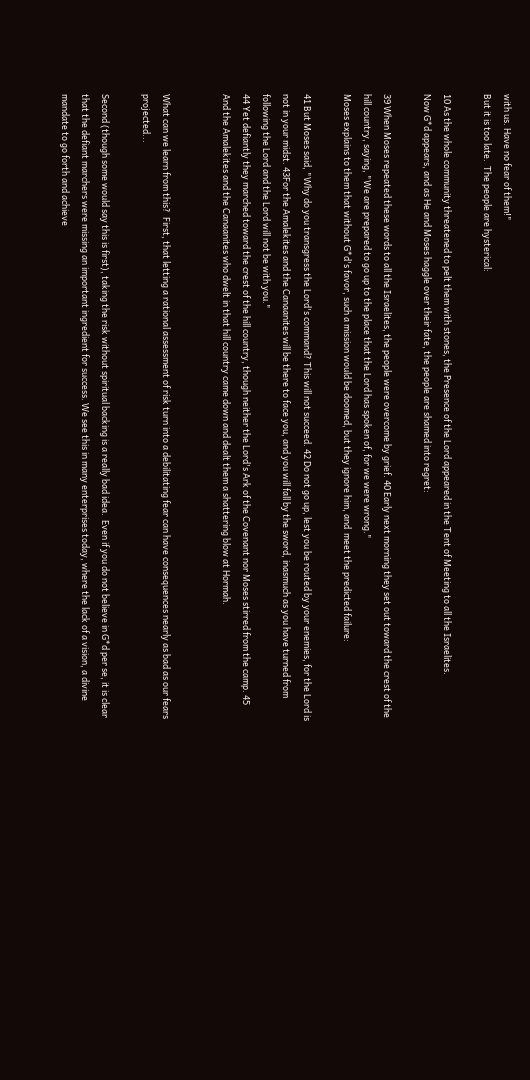with us. Have no fear of them!"
But it is too late.  The people are hysterical:

10 As the whole community threatened to pelt them with stones, the Presence of the Lord appeared in the Tent of Meeting to all the Israelites.
Now G*d appears, and as He and Moses haggle over their fate, the people are shamed into regret:

39 When Moses repeated these words to all the Israelites, the people were overcome by grief. 40 Early next morning they set out toward the crest of the hill country, saying, "We are prepared to go up to the place that the Lord has spoken of, for we were wrong."
Moses explains to them that without G*d's favor, such a mission would be doomed, but they ignore him, and  meet the predicted failure:

41 But Moses said, "Why do you transgress the Lord's command? This will not succeed. 42 Do not go up, lest you be routed by your enemies, for the Lord is not in your midst. 43For the Amalekites and the Canaanites will be there to face you, and you will fall by the sword, inasmuch as you have turned from following the Lord and the Lord will not be with you."
44 Yet defiantly they marched toward the crest of the hill country, though neither the Lord's Ark of the Covenant nor Moses stirred from the camp. 45 And the Amalekites and the Canaanites who dwelt in that hill country came down and dealt them a shattering blow at Hormah.


What can we learn from this?  First, that letting a rational assessment of risk turn into a debilitating fear can have consequences nearly as bad as our fears projected...

Second (though some would say this is first), taking the risk without spiritual backing is a really bad idea.  Even if you do not believe in G*d per se, it is clear that the defiant marchers were missing an important ingredient for success. We see this in many enterprises today, where the lack of a vision, a divine mandate to go forth and achieve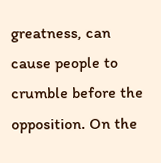greatness, can cause people to crumble before the opposition. On the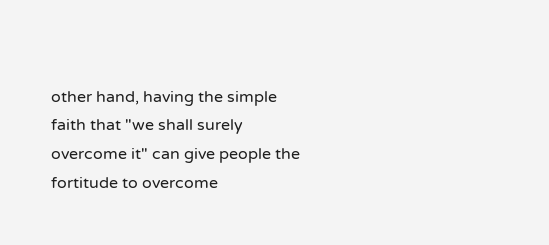other hand, having the simple faith that "we shall surely overcome it" can give people the fortitude to overcome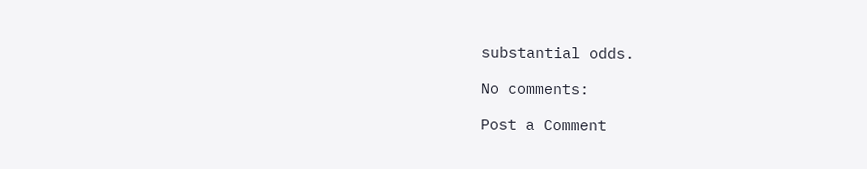substantial odds.

No comments:

Post a Comment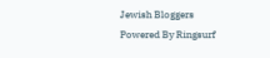Jewish Bloggers
Powered By Ringsurf